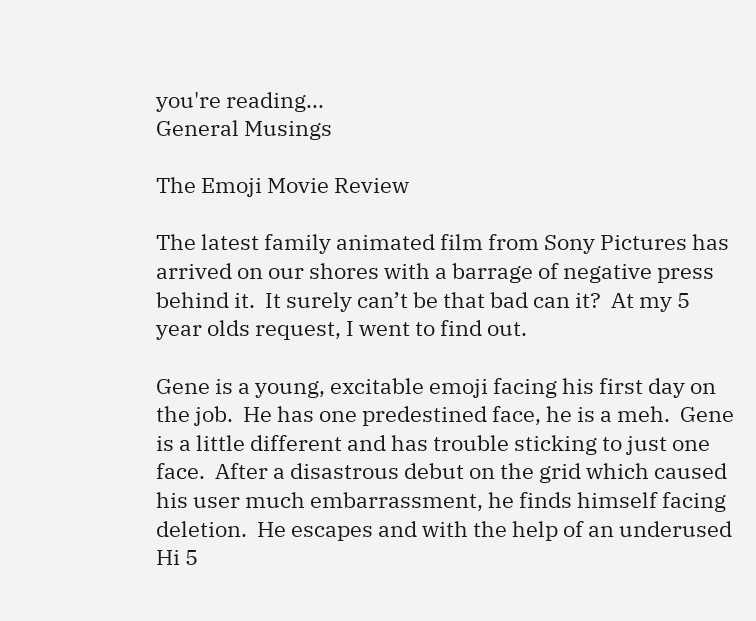you're reading...
General Musings

The Emoji Movie Review

The latest family animated film from Sony Pictures has arrived on our shores with a barrage of negative press behind it.  It surely can’t be that bad can it?  At my 5 year olds request, I went to find out.

Gene is a young, excitable emoji facing his first day on the job.  He has one predestined face, he is a meh.  Gene is a little different and has trouble sticking to just one face.  After a disastrous debut on the grid which caused his user much embarrassment, he finds himself facing deletion.  He escapes and with the help of an underused Hi 5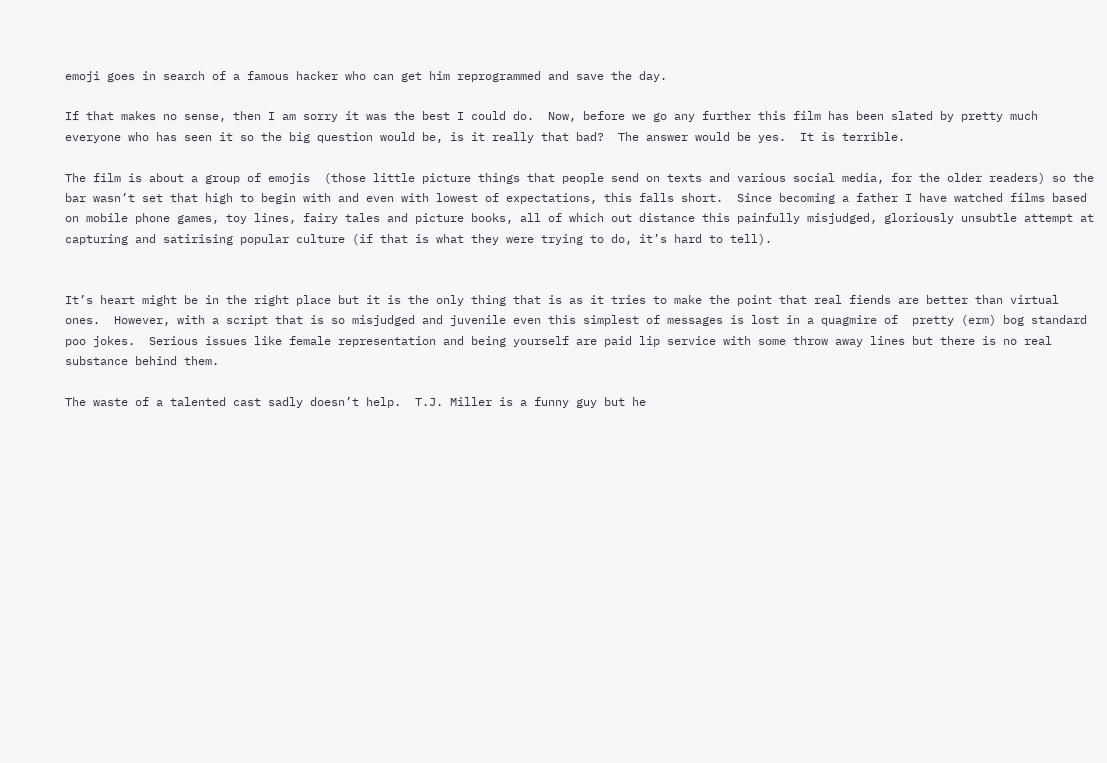emoji goes in search of a famous hacker who can get him reprogrammed and save the day.

If that makes no sense, then I am sorry it was the best I could do.  Now, before we go any further this film has been slated by pretty much everyone who has seen it so the big question would be, is it really that bad?  The answer would be yes.  It is terrible.

The film is about a group of emojis  (those little picture things that people send on texts and various social media, for the older readers) so the bar wasn’t set that high to begin with and even with lowest of expectations, this falls short.  Since becoming a father I have watched films based on mobile phone games, toy lines, fairy tales and picture books, all of which out distance this painfully misjudged, gloriously unsubtle attempt at capturing and satirising popular culture (if that is what they were trying to do, it’s hard to tell).


It’s heart might be in the right place but it is the only thing that is as it tries to make the point that real fiends are better than virtual ones.  However, with a script that is so misjudged and juvenile even this simplest of messages is lost in a quagmire of  pretty (erm) bog standard poo jokes.  Serious issues like female representation and being yourself are paid lip service with some throw away lines but there is no real substance behind them.

The waste of a talented cast sadly doesn’t help.  T.J. Miller is a funny guy but he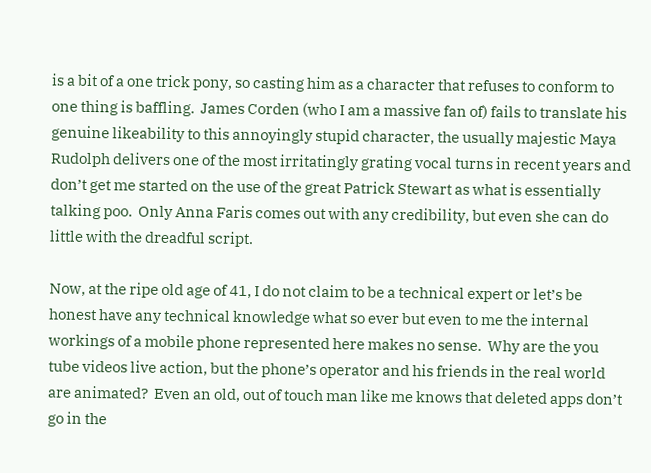is a bit of a one trick pony, so casting him as a character that refuses to conform to one thing is baffling.  James Corden (who I am a massive fan of) fails to translate his genuine likeability to this annoyingly stupid character, the usually majestic Maya Rudolph delivers one of the most irritatingly grating vocal turns in recent years and don’t get me started on the use of the great Patrick Stewart as what is essentially talking poo.  Only Anna Faris comes out with any credibility, but even she can do little with the dreadful script.

Now, at the ripe old age of 41, I do not claim to be a technical expert or let’s be honest have any technical knowledge what so ever but even to me the internal workings of a mobile phone represented here makes no sense.  Why are the you tube videos live action, but the phone’s operator and his friends in the real world are animated?  Even an old, out of touch man like me knows that deleted apps don’t go in the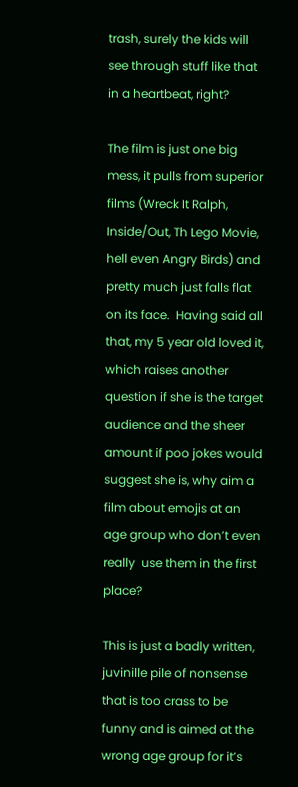trash, surely the kids will see through stuff like that in a heartbeat, right?

The film is just one big mess, it pulls from superior films (Wreck It Ralph, Inside/Out, Th Lego Movie, hell even Angry Birds) and pretty much just falls flat on its face.  Having said all that, my 5 year old loved it, which raises another question if she is the target audience and the sheer amount if poo jokes would suggest she is, why aim a film about emojis at an age group who don’t even really  use them in the first place?

This is just a badly written, juvinille pile of nonsense that is too crass to be funny and is aimed at the wrong age group for it’s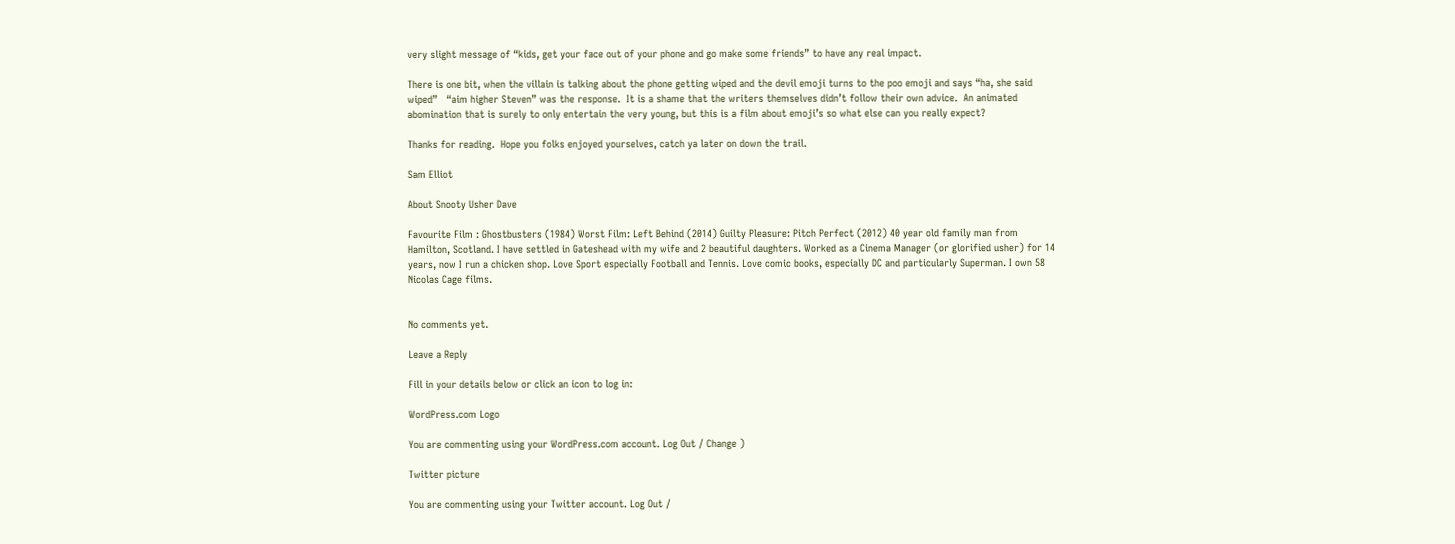very slight message of “kids, get your face out of your phone and go make some friends” to have any real impact.

There is one bit, when the villain is talking about the phone getting wiped and the devil emoji turns to the poo emoji and says “ha, she said wiped”   “aim higher Steven” was the response.  It is a shame that the writers themselves didn’t follow their own advice.  An animated abomination that is surely to only entertain the very young, but this is a film about emoji’s so what else can you really expect?

Thanks for reading.  Hope you folks enjoyed yourselves, catch ya later on down the trail.

Sam Elliot

About Snooty Usher Dave

Favourite Film : Ghostbusters (1984) Worst Film: Left Behind (2014) Guilty Pleasure: Pitch Perfect (2012) 40 year old family man from Hamilton, Scotland. I have settled in Gateshead with my wife and 2 beautiful daughters. Worked as a Cinema Manager (or glorified usher) for 14 years, now I run a chicken shop. Love Sport especially Football and Tennis. Love comic books, especially DC and particularly Superman. I own 58 Nicolas Cage films.


No comments yet.

Leave a Reply

Fill in your details below or click an icon to log in:

WordPress.com Logo

You are commenting using your WordPress.com account. Log Out / Change )

Twitter picture

You are commenting using your Twitter account. Log Out /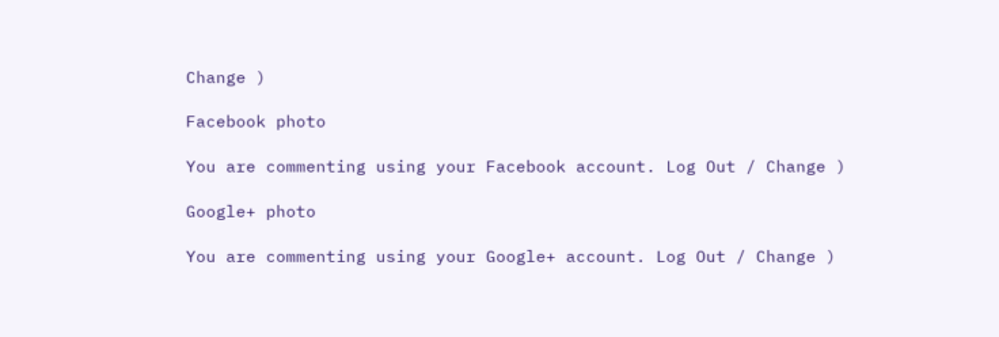Change )

Facebook photo

You are commenting using your Facebook account. Log Out / Change )

Google+ photo

You are commenting using your Google+ account. Log Out / Change )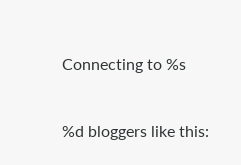Connecting to %s


%d bloggers like this: